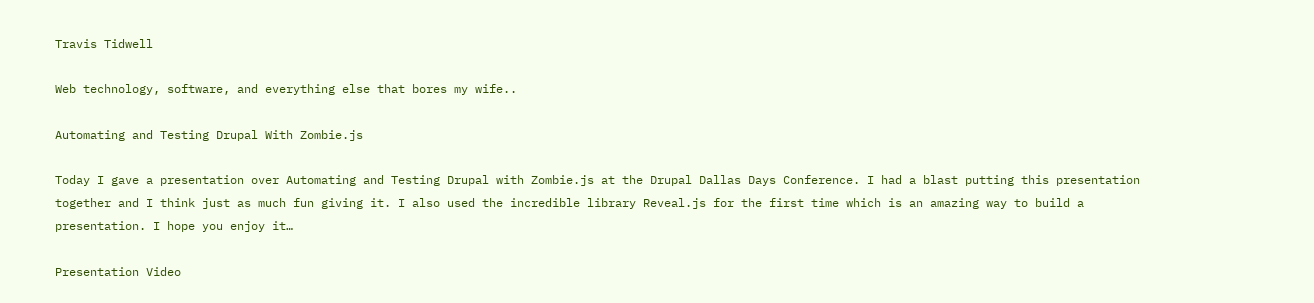Travis Tidwell

Web technology, software, and everything else that bores my wife..

Automating and Testing Drupal With Zombie.js

Today I gave a presentation over Automating and Testing Drupal with Zombie.js at the Drupal Dallas Days Conference. I had a blast putting this presentation together and I think just as much fun giving it. I also used the incredible library Reveal.js for the first time which is an amazing way to build a presentation. I hope you enjoy it…

Presentation Video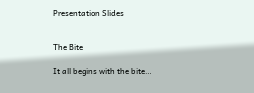Presentation Slides


The Bite

It all begins with the bite…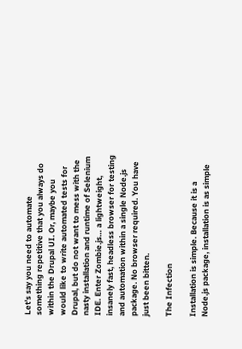Let’s say you need to automate something repetitive that you always do within the Drupal UI. Or, maybe you would like to write automated tests for Drupal, but do not want to mess with the nasty installation and runtime of Selenium IDE. Enter Zombie.js… a lightweight, insanely fast, headless browser for testing and automation within a single Node.js package. No browser required. You have just been bitten.

The Infection

Installation is simple. Because it is a Node.js package, installation is as simple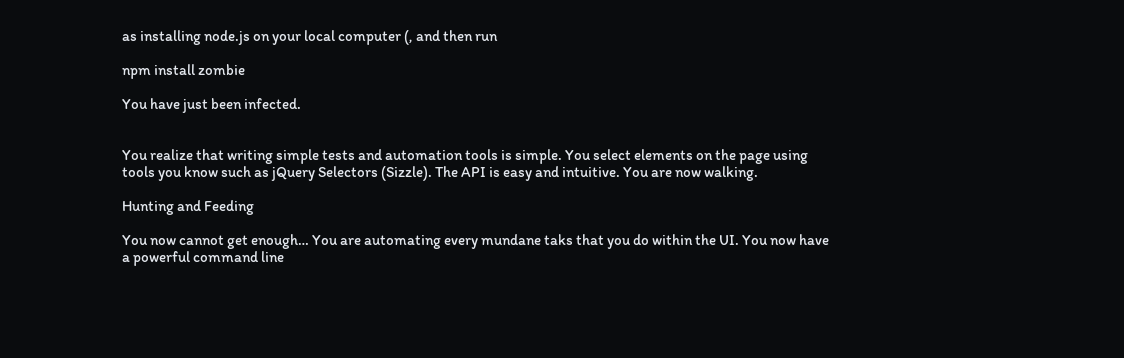as installing node.js on your local computer (, and then run

npm install zombie

You have just been infected.


You realize that writing simple tests and automation tools is simple. You select elements on the page using tools you know such as jQuery Selectors (Sizzle). The API is easy and intuitive. You are now walking.

Hunting and Feeding

You now cannot get enough… You are automating every mundane taks that you do within the UI. You now have a powerful command line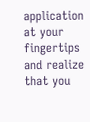application at your fingertips and realize that you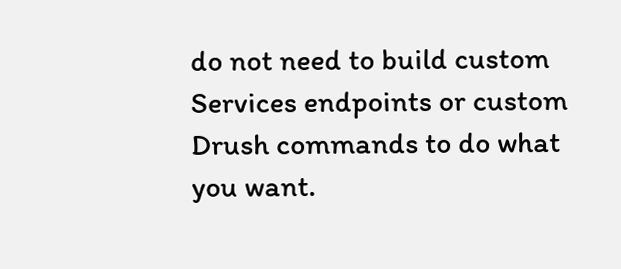do not need to build custom Services endpoints or custom Drush commands to do what you want.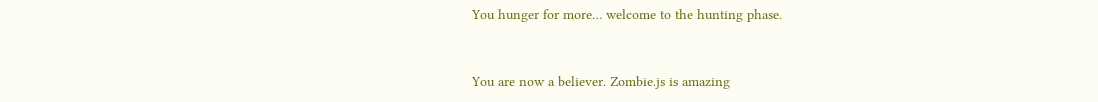You hunger for more… welcome to the hunting phase.


You are now a believer. Zombie.js is amazing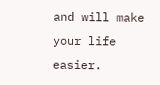and will make your life easier.